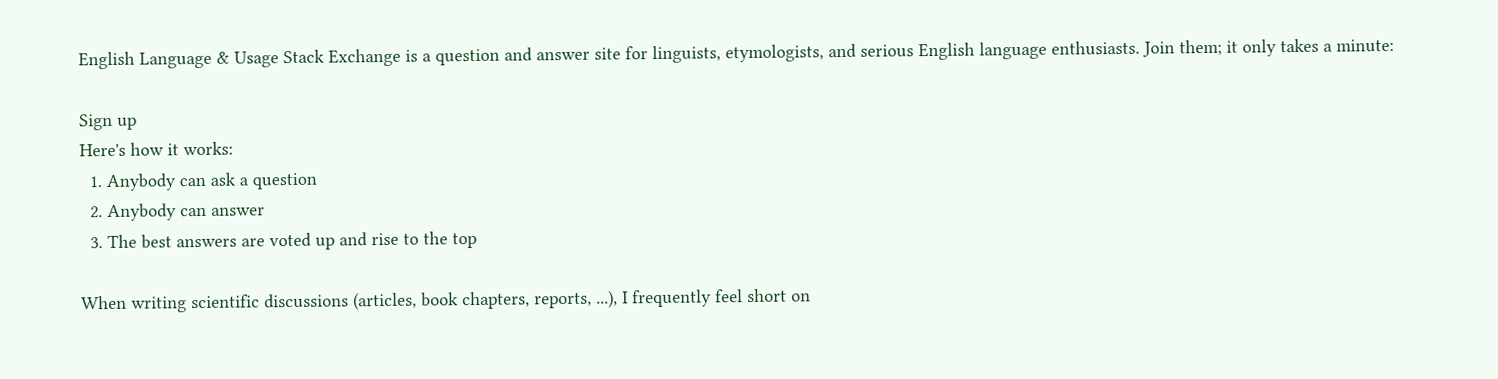English Language & Usage Stack Exchange is a question and answer site for linguists, etymologists, and serious English language enthusiasts. Join them; it only takes a minute:

Sign up
Here's how it works:
  1. Anybody can ask a question
  2. Anybody can answer
  3. The best answers are voted up and rise to the top

When writing scientific discussions (articles, book chapters, reports, ...), I frequently feel short on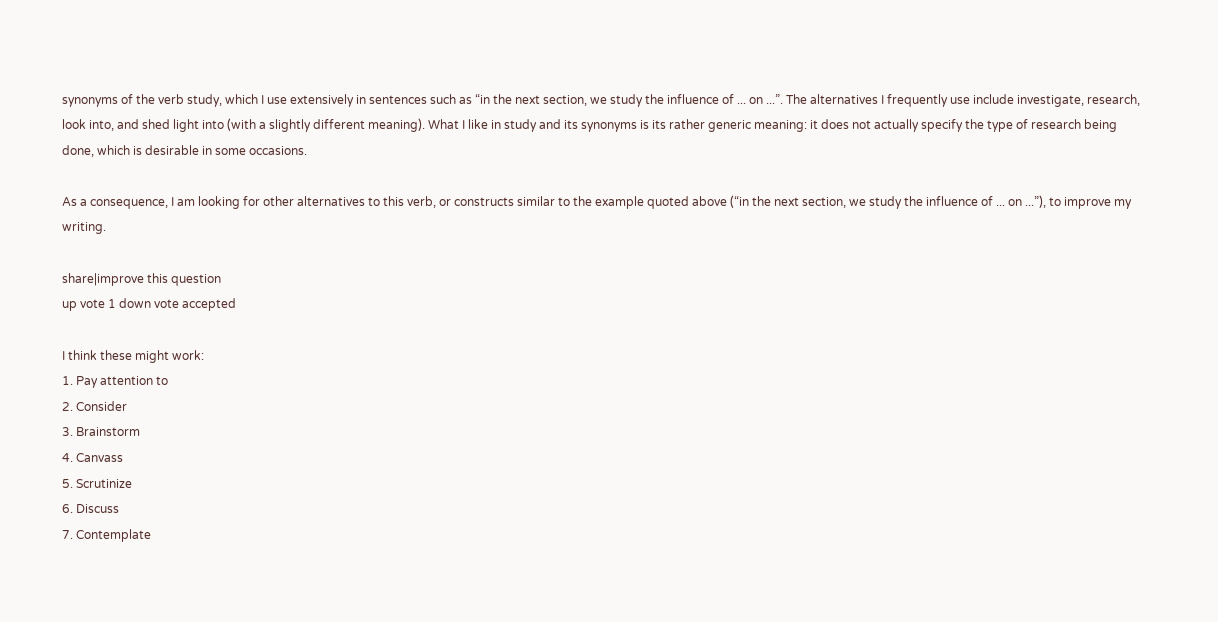synonyms of the verb study, which I use extensively in sentences such as “in the next section, we study the influence of ... on ...”. The alternatives I frequently use include investigate, research, look into, and shed light into (with a slightly different meaning). What I like in study and its synonyms is its rather generic meaning: it does not actually specify the type of research being done, which is desirable in some occasions.

As a consequence, I am looking for other alternatives to this verb, or constructs similar to the example quoted above (“in the next section, we study the influence of ... on ...”), to improve my writing.

share|improve this question
up vote 1 down vote accepted

I think these might work:
1. Pay attention to
2. Consider
3. Brainstorm
4. Canvass
5. Scrutinize
6. Discuss
7. Contemplate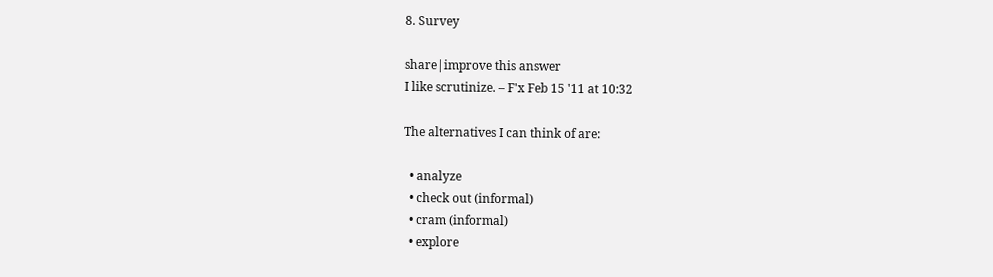8. Survey

share|improve this answer
I like scrutinize. – F'x Feb 15 '11 at 10:32

The alternatives I can think of are:

  • analyze
  • check out (informal)
  • cram (informal)
  • explore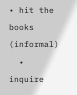• hit the books (informal)
  • inquire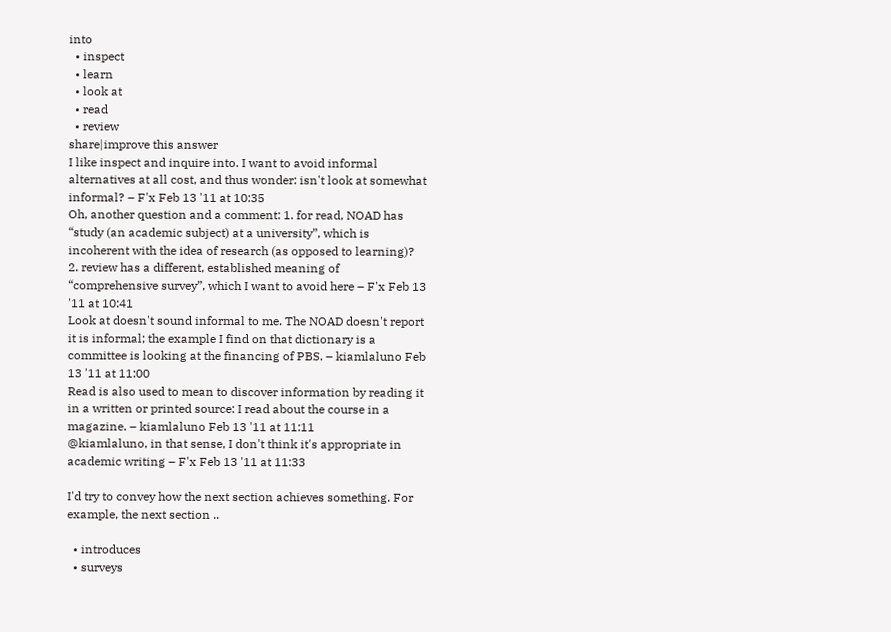into
  • inspect
  • learn
  • look at
  • read
  • review
share|improve this answer
I like inspect and inquire into. I want to avoid informal alternatives at all cost, and thus wonder: isn't look at somewhat informal? – F'x Feb 13 '11 at 10:35
Oh, another question and a comment: 1. for read, NOAD has “study (an academic subject) at a university”, which is incoherent with the idea of research (as opposed to learning)? 2. review has a different, established meaning of “comprehensive survey”, which I want to avoid here – F'x Feb 13 '11 at 10:41
Look at doesn't sound informal to me. The NOAD doesn't report it is informal; the example I find on that dictionary is a committee is looking at the financing of PBS. – kiamlaluno Feb 13 '11 at 11:00
Read is also used to mean to discover information by reading it in a written or printed source: I read about the course in a magazine. – kiamlaluno Feb 13 '11 at 11:11
@kiamlaluno, in that sense, I don't think it's appropriate in academic writing – F'x Feb 13 '11 at 11:33

I'd try to convey how the next section achieves something. For example, the next section ..

  • introduces
  • surveys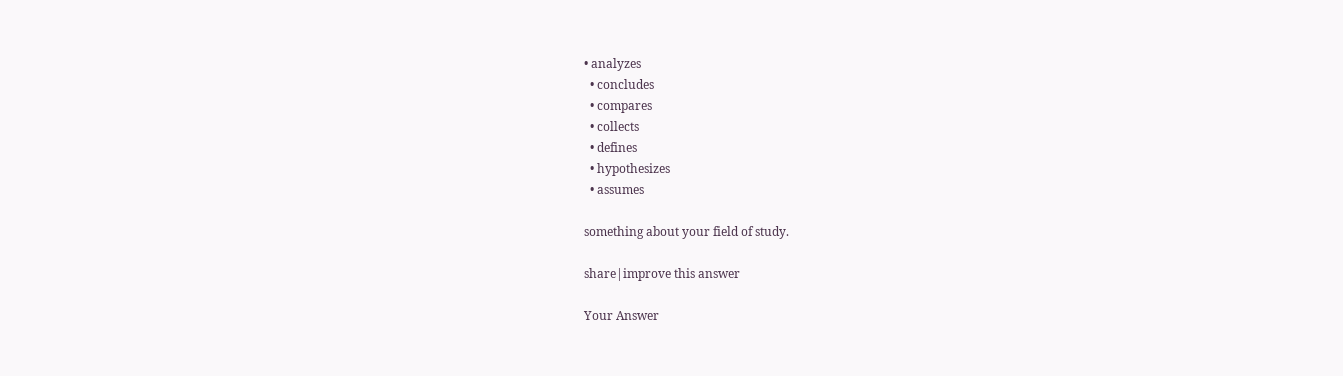• analyzes
  • concludes
  • compares
  • collects
  • defines
  • hypothesizes
  • assumes

something about your field of study.

share|improve this answer

Your Answer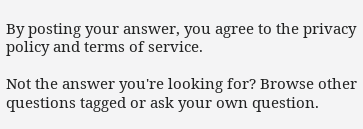By posting your answer, you agree to the privacy policy and terms of service.

Not the answer you're looking for? Browse other questions tagged or ask your own question.